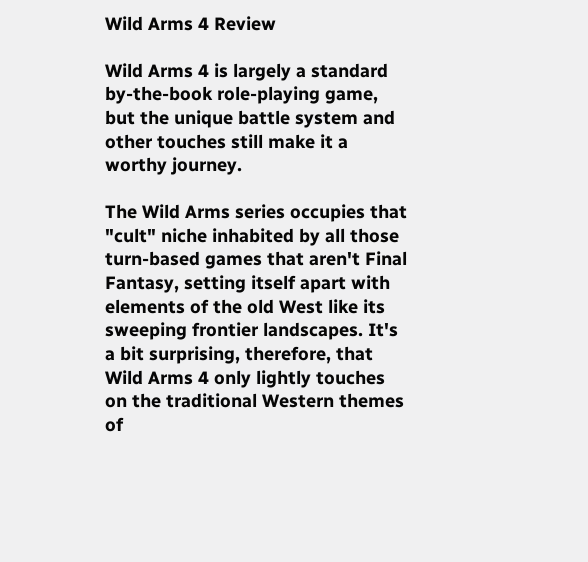Wild Arms 4 Review

Wild Arms 4 is largely a standard by-the-book role-playing game, but the unique battle system and other touches still make it a worthy journey.

The Wild Arms series occupies that "cult" niche inhabited by all those turn-based games that aren't Final Fantasy, setting itself apart with elements of the old West like its sweeping frontier landscapes. It's a bit surprising, therefore, that Wild Arms 4 only lightly touches on the traditional Western themes of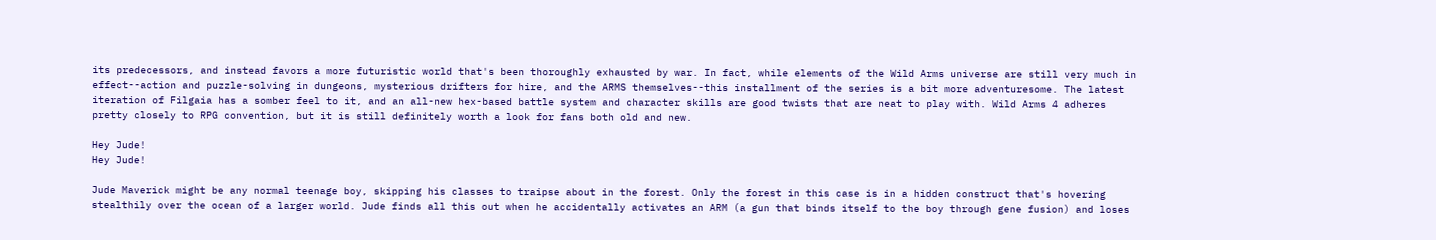its predecessors, and instead favors a more futuristic world that's been thoroughly exhausted by war. In fact, while elements of the Wild Arms universe are still very much in effect--action and puzzle-solving in dungeons, mysterious drifters for hire, and the ARMS themselves--this installment of the series is a bit more adventuresome. The latest iteration of Filgaia has a somber feel to it, and an all-new hex-based battle system and character skills are good twists that are neat to play with. Wild Arms 4 adheres pretty closely to RPG convention, but it is still definitely worth a look for fans both old and new.

Hey Jude!
Hey Jude!

Jude Maverick might be any normal teenage boy, skipping his classes to traipse about in the forest. Only the forest in this case is in a hidden construct that's hovering stealthily over the ocean of a larger world. Jude finds all this out when he accidentally activates an ARM (a gun that binds itself to the boy through gene fusion) and loses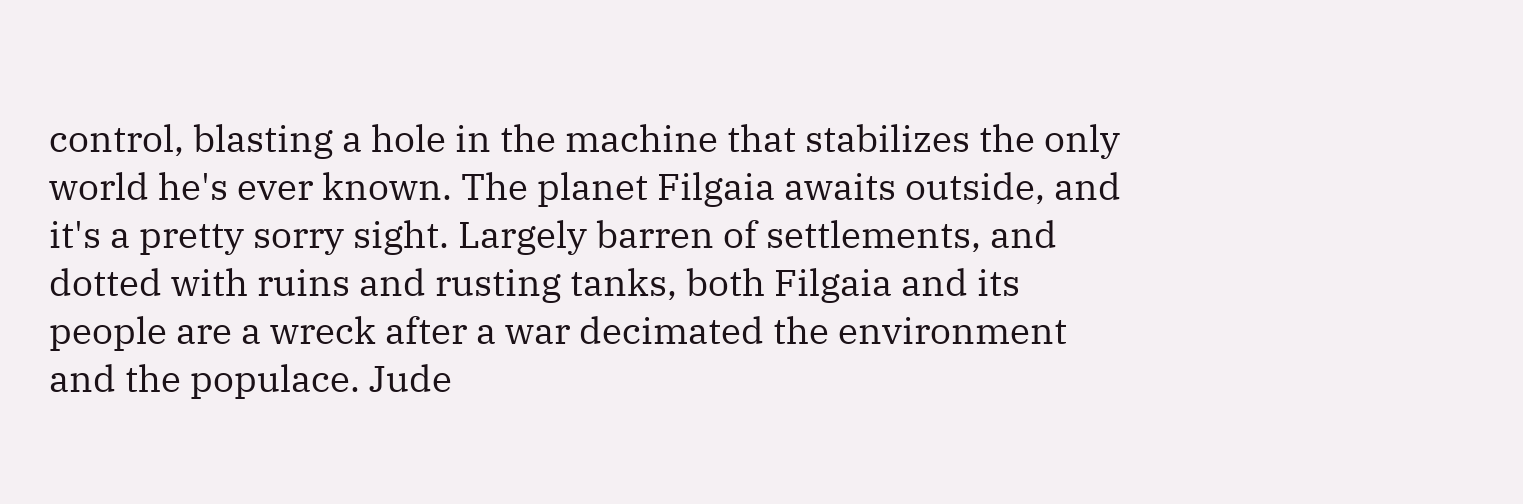control, blasting a hole in the machine that stabilizes the only world he's ever known. The planet Filgaia awaits outside, and it's a pretty sorry sight. Largely barren of settlements, and dotted with ruins and rusting tanks, both Filgaia and its people are a wreck after a war decimated the environment and the populace. Jude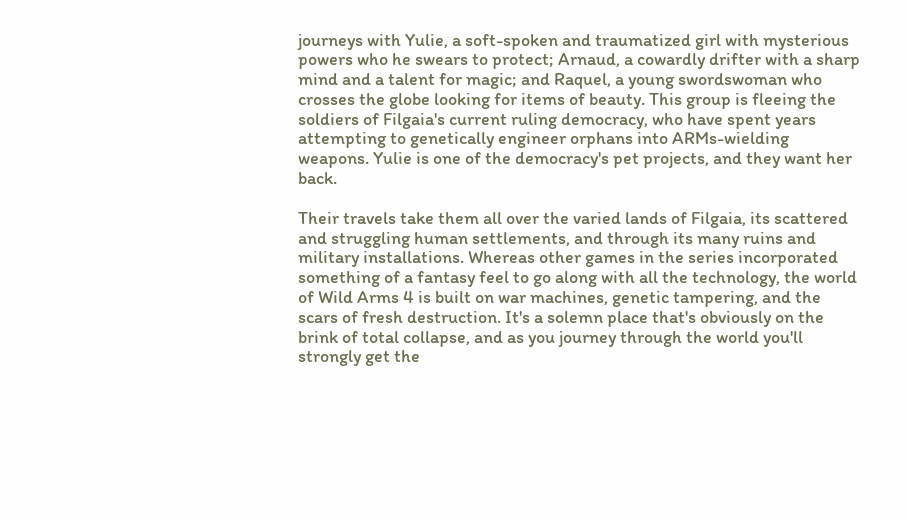journeys with Yulie, a soft-spoken and traumatized girl with mysterious powers who he swears to protect; Arnaud, a cowardly drifter with a sharp mind and a talent for magic; and Raquel, a young swordswoman who crosses the globe looking for items of beauty. This group is fleeing the soldiers of Filgaia's current ruling democracy, who have spent years attempting to genetically engineer orphans into ARMs-wielding weapons. Yulie is one of the democracy's pet projects, and they want her back.

Their travels take them all over the varied lands of Filgaia, its scattered and struggling human settlements, and through its many ruins and military installations. Whereas other games in the series incorporated something of a fantasy feel to go along with all the technology, the world of Wild Arms 4 is built on war machines, genetic tampering, and the scars of fresh destruction. It's a solemn place that's obviously on the brink of total collapse, and as you journey through the world you'll strongly get the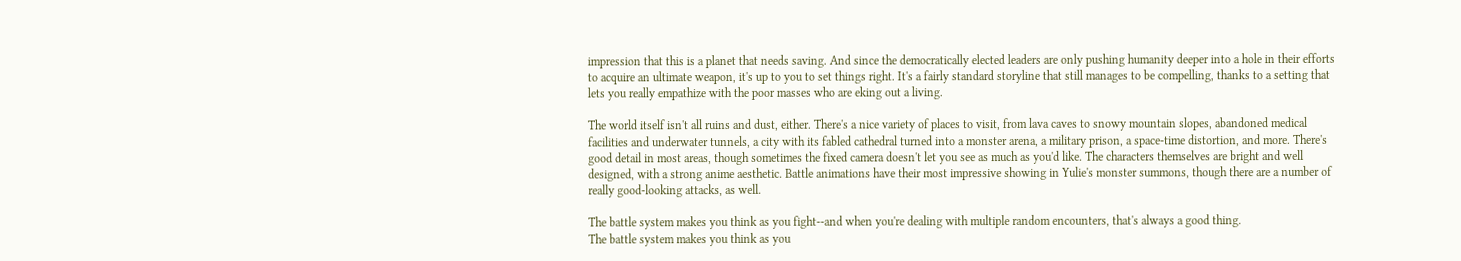impression that this is a planet that needs saving. And since the democratically elected leaders are only pushing humanity deeper into a hole in their efforts to acquire an ultimate weapon, it's up to you to set things right. It's a fairly standard storyline that still manages to be compelling, thanks to a setting that lets you really empathize with the poor masses who are eking out a living.

The world itself isn't all ruins and dust, either. There's a nice variety of places to visit, from lava caves to snowy mountain slopes, abandoned medical facilities and underwater tunnels, a city with its fabled cathedral turned into a monster arena, a military prison, a space-time distortion, and more. There's good detail in most areas, though sometimes the fixed camera doesn't let you see as much as you'd like. The characters themselves are bright and well designed, with a strong anime aesthetic. Battle animations have their most impressive showing in Yulie's monster summons, though there are a number of really good-looking attacks, as well.

The battle system makes you think as you fight--and when you're dealing with multiple random encounters, that's always a good thing.
The battle system makes you think as you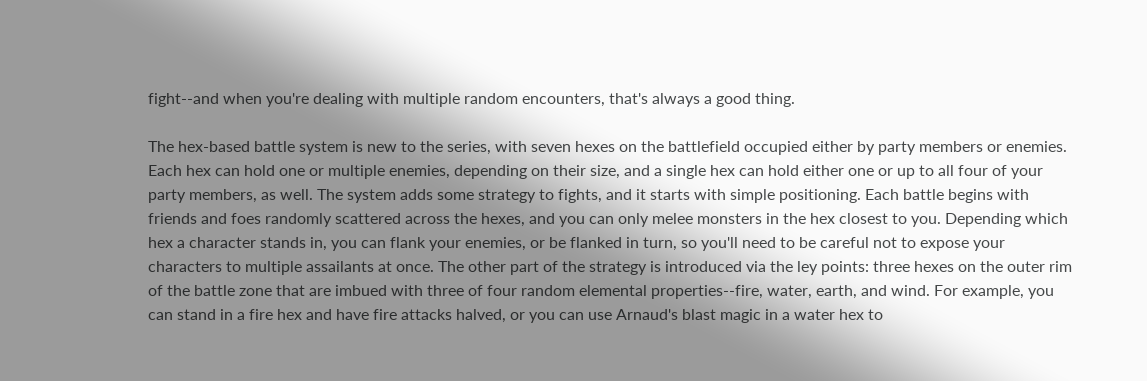fight--and when you're dealing with multiple random encounters, that's always a good thing.

The hex-based battle system is new to the series, with seven hexes on the battlefield occupied either by party members or enemies. Each hex can hold one or multiple enemies, depending on their size, and a single hex can hold either one or up to all four of your party members, as well. The system adds some strategy to fights, and it starts with simple positioning. Each battle begins with friends and foes randomly scattered across the hexes, and you can only melee monsters in the hex closest to you. Depending which hex a character stands in, you can flank your enemies, or be flanked in turn, so you'll need to be careful not to expose your characters to multiple assailants at once. The other part of the strategy is introduced via the ley points: three hexes on the outer rim of the battle zone that are imbued with three of four random elemental properties--fire, water, earth, and wind. For example, you can stand in a fire hex and have fire attacks halved, or you can use Arnaud's blast magic in a water hex to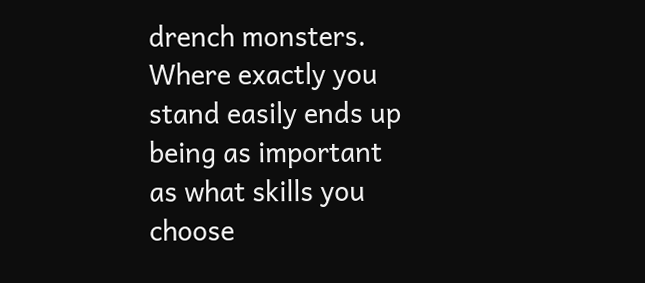drench monsters. Where exactly you stand easily ends up being as important as what skills you choose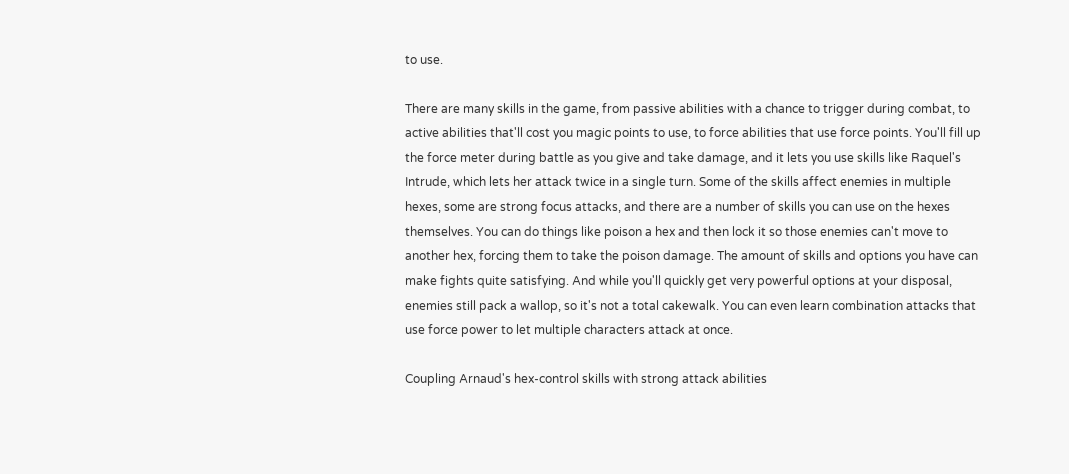to use.

There are many skills in the game, from passive abilities with a chance to trigger during combat, to active abilities that'll cost you magic points to use, to force abilities that use force points. You'll fill up the force meter during battle as you give and take damage, and it lets you use skills like Raquel's Intrude, which lets her attack twice in a single turn. Some of the skills affect enemies in multiple hexes, some are strong focus attacks, and there are a number of skills you can use on the hexes themselves. You can do things like poison a hex and then lock it so those enemies can't move to another hex, forcing them to take the poison damage. The amount of skills and options you have can make fights quite satisfying. And while you'll quickly get very powerful options at your disposal, enemies still pack a wallop, so it's not a total cakewalk. You can even learn combination attacks that use force power to let multiple characters attack at once.

Coupling Arnaud's hex-control skills with strong attack abilities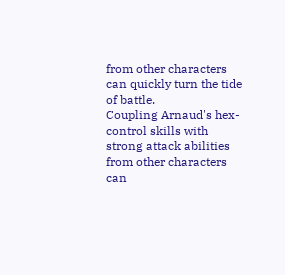from other characters can quickly turn the tide of battle.
Coupling Arnaud's hex-control skills with strong attack abilities from other characters can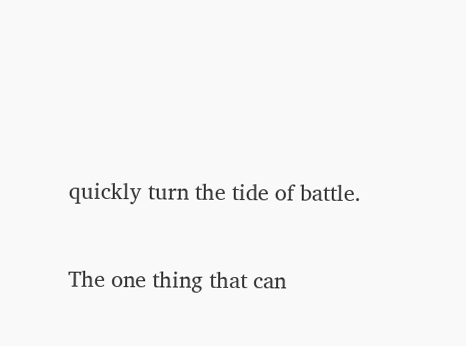quickly turn the tide of battle.

The one thing that can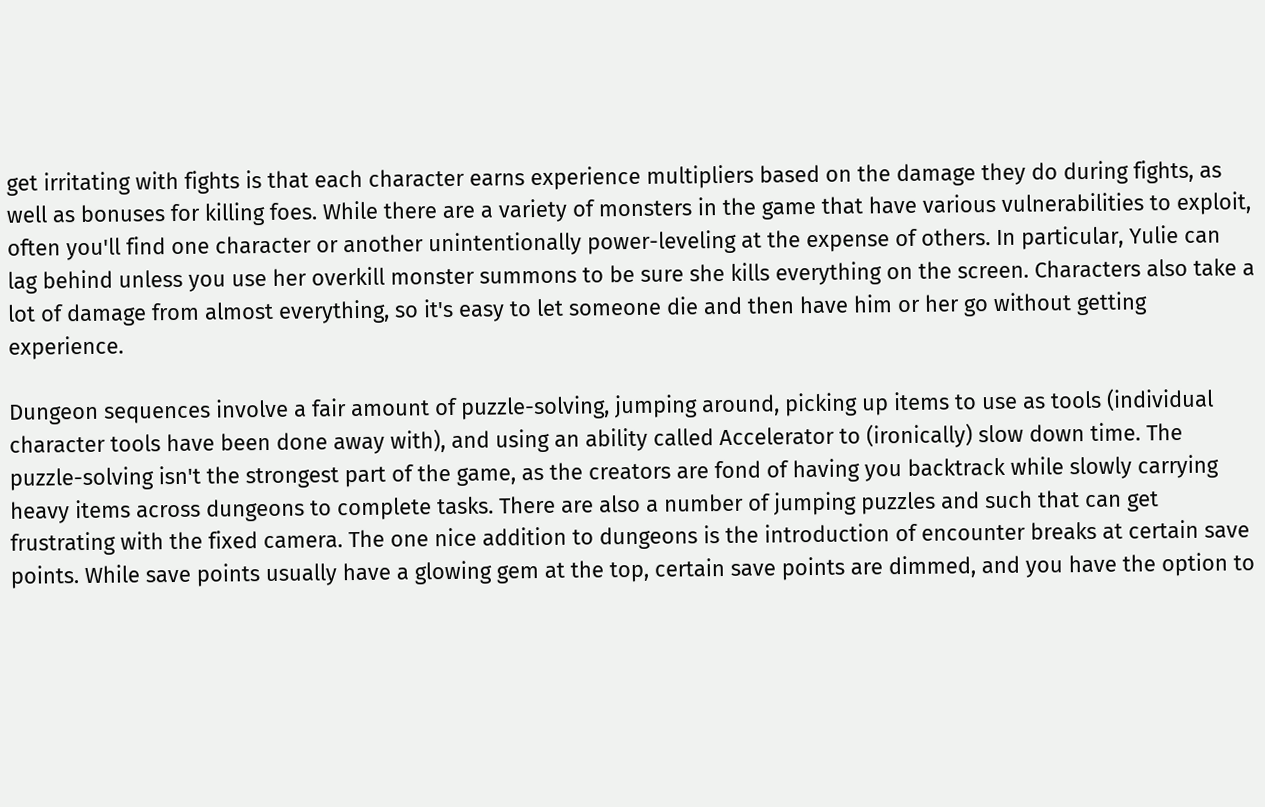get irritating with fights is that each character earns experience multipliers based on the damage they do during fights, as well as bonuses for killing foes. While there are a variety of monsters in the game that have various vulnerabilities to exploit, often you'll find one character or another unintentionally power-leveling at the expense of others. In particular, Yulie can lag behind unless you use her overkill monster summons to be sure she kills everything on the screen. Characters also take a lot of damage from almost everything, so it's easy to let someone die and then have him or her go without getting experience.

Dungeon sequences involve a fair amount of puzzle-solving, jumping around, picking up items to use as tools (individual character tools have been done away with), and using an ability called Accelerator to (ironically) slow down time. The puzzle-solving isn't the strongest part of the game, as the creators are fond of having you backtrack while slowly carrying heavy items across dungeons to complete tasks. There are also a number of jumping puzzles and such that can get frustrating with the fixed camera. The one nice addition to dungeons is the introduction of encounter breaks at certain save points. While save points usually have a glowing gem at the top, certain save points are dimmed, and you have the option to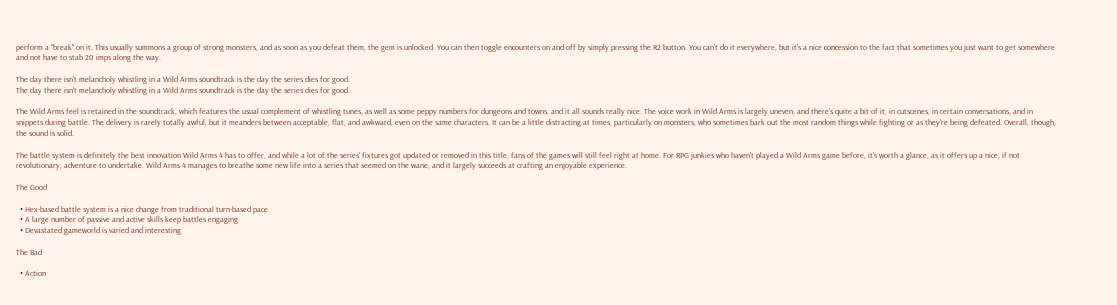perform a "break" on it. This usually summons a group of strong monsters, and as soon as you defeat them, the gem is unlocked. You can then toggle encounters on and off by simply pressing the R2 button. You can't do it everywhere, but it's a nice concession to the fact that sometimes you just want to get somewhere and not have to stab 20 imps along the way.

The day there isn't melancholy whistling in a Wild Arms soundtrack is the day the series dies for good.
The day there isn't melancholy whistling in a Wild Arms soundtrack is the day the series dies for good.

The Wild Arms feel is retained in the soundtrack, which features the usual complement of whistling tunes, as well as some peppy numbers for dungeons and towns, and it all sounds really nice. The voice work in Wild Arms is largely uneven, and there's quite a bit of it, in cutscenes, in certain conversations, and in snippets during battle. The delivery is rarely totally awful, but it meanders between acceptable, flat, and awkward, even on the same characters. It can be a little distracting at times, particularly on monsters, who sometimes bark out the most random things while fighting or as they're being defeated. Overall, though, the sound is solid.

The battle system is definitely the best innovation Wild Arms 4 has to offer, and while a lot of the series' fixtures got updated or removed in this title, fans of the games will still feel right at home. For RPG junkies who haven't played a Wild Arms game before, it's worth a glance, as it offers up a nice, if not revolutionary, adventure to undertake. Wild Arms 4 manages to breathe some new life into a series that seemed on the wane, and it largely succeeds at crafting an enjoyable experience.

The Good

  • Hex-based battle system is a nice change from traditional turn-based pace
  • A large number of passive and active skills keep battles engaging
  • Devastated gameworld is varied and interesting

The Bad

  • Action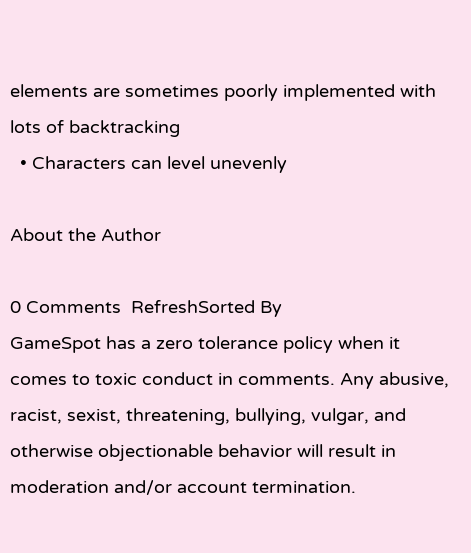elements are sometimes poorly implemented with lots of backtracking
  • Characters can level unevenly

About the Author

0 Comments  RefreshSorted By
GameSpot has a zero tolerance policy when it comes to toxic conduct in comments. Any abusive, racist, sexist, threatening, bullying, vulgar, and otherwise objectionable behavior will result in moderation and/or account termination.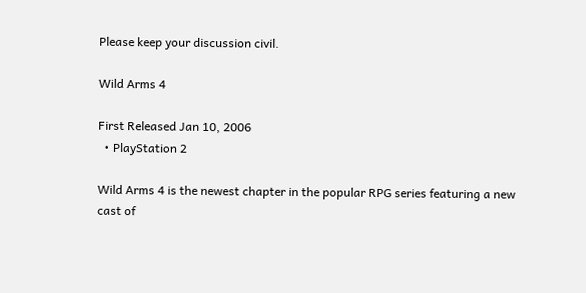Please keep your discussion civil.

Wild Arms 4

First Released Jan 10, 2006
  • PlayStation 2

Wild Arms 4 is the newest chapter in the popular RPG series featuring a new cast of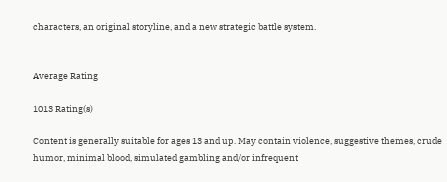characters, an original storyline, and a new strategic battle system.


Average Rating

1013 Rating(s)

Content is generally suitable for ages 13 and up. May contain violence, suggestive themes, crude humor, minimal blood, simulated gambling and/or infrequent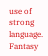use of strong language.
Fantasy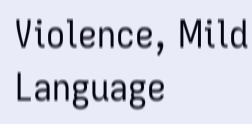Violence, Mild Language